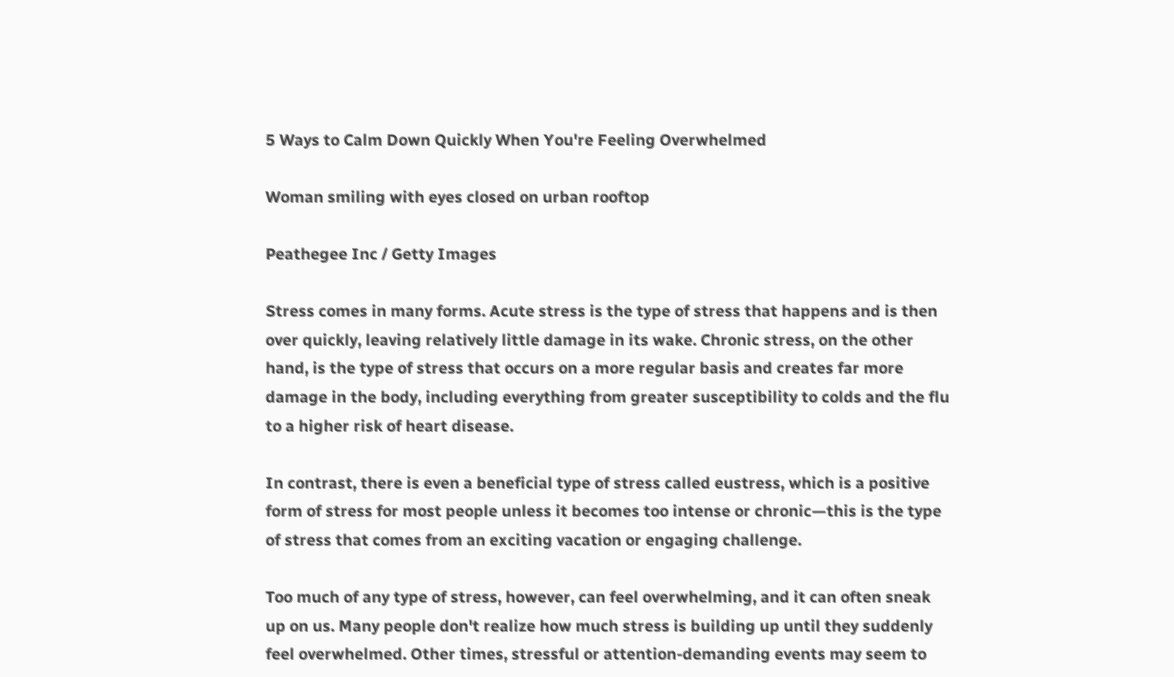5 Ways to Calm Down Quickly When You're Feeling Overwhelmed

Woman smiling with eyes closed on urban rooftop

Peathegee Inc / Getty Images

Stress comes in many forms. Acute stress is the type of stress that happens and is then over quickly, leaving relatively little damage in its wake. Chronic stress, on the other hand, is the type of stress that occurs on a more regular basis and creates far more damage in the body, including everything from greater susceptibility to colds and the flu to a higher risk of heart disease.

In contrast, there is even a beneficial type of stress called eustress, which is a positive form of stress for most people unless it becomes too intense or chronic—this is the type of stress that comes from an exciting vacation or engaging challenge.

Too much of any type of stress, however, can feel overwhelming, and it can often sneak up on us. Many people don't realize how much stress is building up until they suddenly feel overwhelmed. Other times, stressful or attention-demanding events may seem to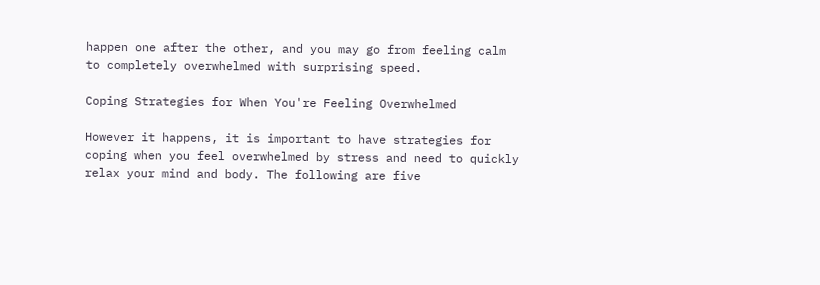happen one after the other, and you may go from feeling calm to completely overwhelmed with surprising speed.

Coping Strategies for When You're Feeling Overwhelmed

However it happens, it is important to have strategies for coping when you feel overwhelmed by stress and need to quickly relax your mind and body. The following are five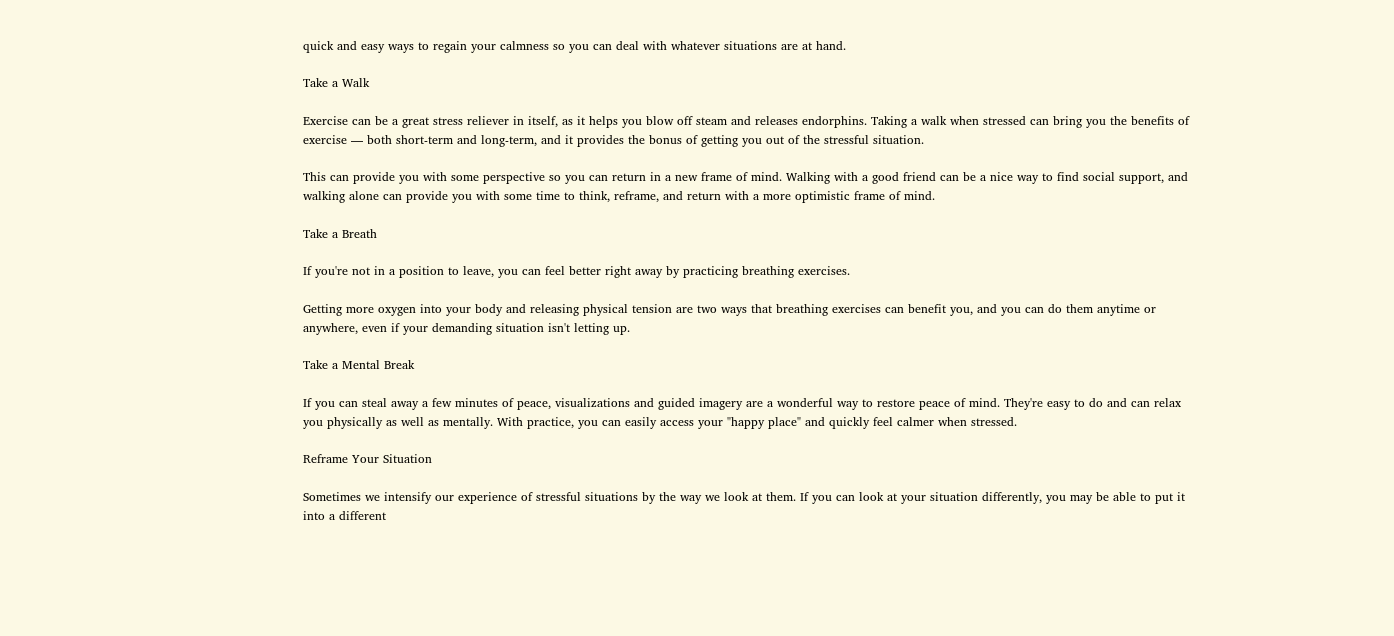quick and easy ways to regain your calmness so you can deal with whatever situations are at hand.

Take a Walk

Exercise can be a great stress reliever in itself, as it helps you blow off steam and releases endorphins. Taking a walk when stressed can bring you the benefits of exercise — both short-term and long-term, and it provides the bonus of getting you out of the stressful situation.

This can provide you with some perspective so you can return in a new frame of mind. Walking with a good friend can be a nice way to find social support, and walking alone can provide you with some time to think, reframe, and return with a more optimistic frame of mind.

Take a Breath

If you're not in a position to leave, you can feel better right away by practicing breathing exercises.

Getting more oxygen into your body and releasing physical tension are two ways that breathing exercises can benefit you, and you can do them anytime or anywhere, even if your demanding situation isn't letting up.

Take a Mental Break

If you can steal away a few minutes of peace, visualizations and guided imagery are a wonderful way to restore peace of mind. They're easy to do and can relax you physically as well as mentally. With practice, you can easily access your "happy place" and quickly feel calmer when stressed.

Reframe Your Situation

Sometimes we intensify our experience of stressful situations by the way we look at them. If you can look at your situation differently, you may be able to put it into a different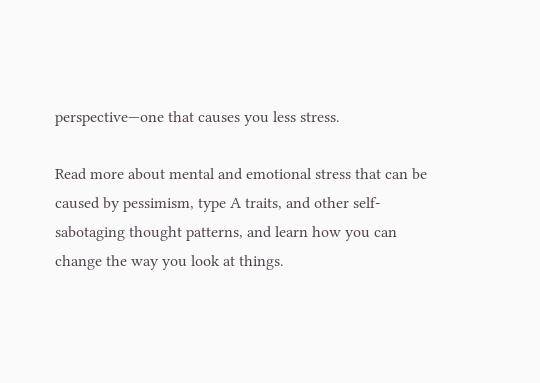perspective—one that causes you less stress.

Read more about mental and emotional stress that can be caused by pessimism, type A traits, and other self-sabotaging thought patterns, and learn how you can change the way you look at things.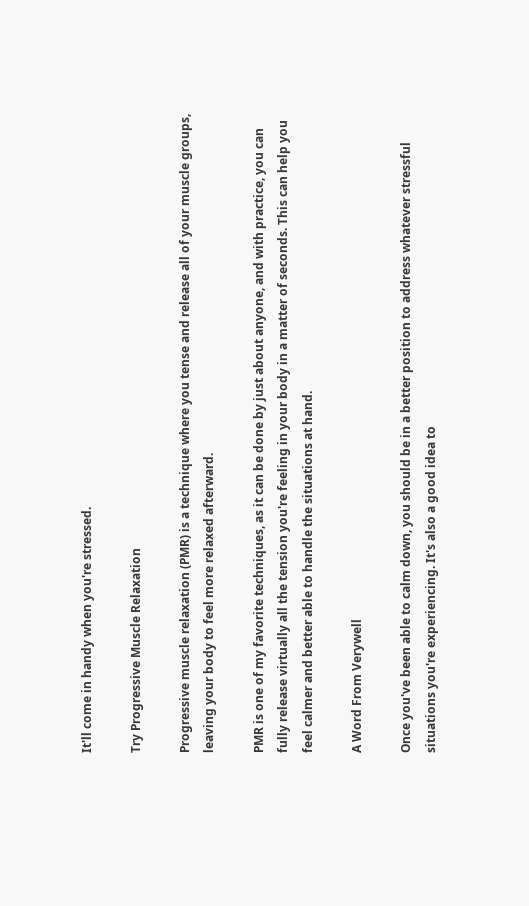It'll come in handy when you're stressed.

Try Progressive Muscle Relaxation

Progressive muscle relaxation (PMR) is a technique where you tense and release all of your muscle groups, leaving your body to feel more relaxed afterward.

PMR is one of my favorite techniques, as it can be done by just about anyone, and with practice, you can fully release virtually all the tension you're feeling in your body in a matter of seconds. This can help you feel calmer and better able to handle the situations at hand.

A Word From Verywell

Once you've been able to calm down, you should be in a better position to address whatever stressful situations you're experiencing. It's also a good idea to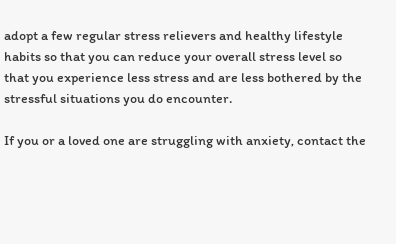adopt a few regular stress relievers and healthy lifestyle habits so that you can reduce your overall stress level so that you experience less stress and are less bothered by the stressful situations you do encounter.

If you or a loved one are struggling with anxiety, contact the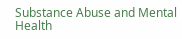Substance Abuse and Mental Health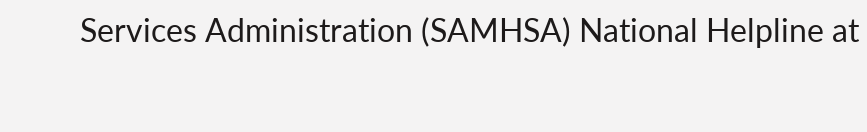Services Administration (SAMHSA) National Helpline at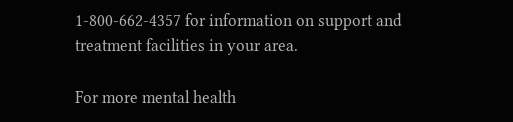1-800-662-4357 for information on support and treatment facilities in your area.

For more mental health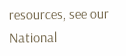resources, see our National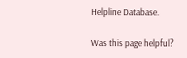Helpline Database.

Was this page helpful?